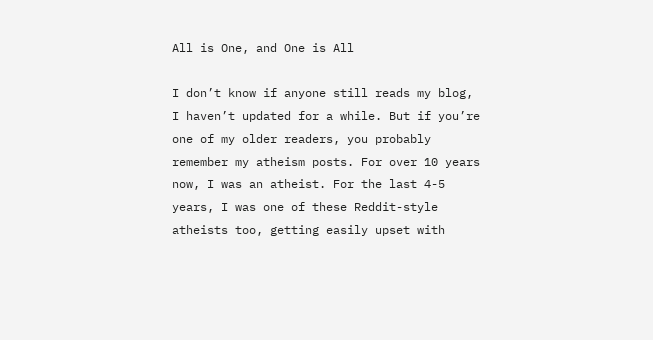All is One, and One is All

I don’t know if anyone still reads my blog, I haven’t updated for a while. But if you’re one of my older readers, you probably remember my atheism posts. For over 10 years now, I was an atheist. For the last 4-5 years, I was one of these Reddit-style atheists too, getting easily upset with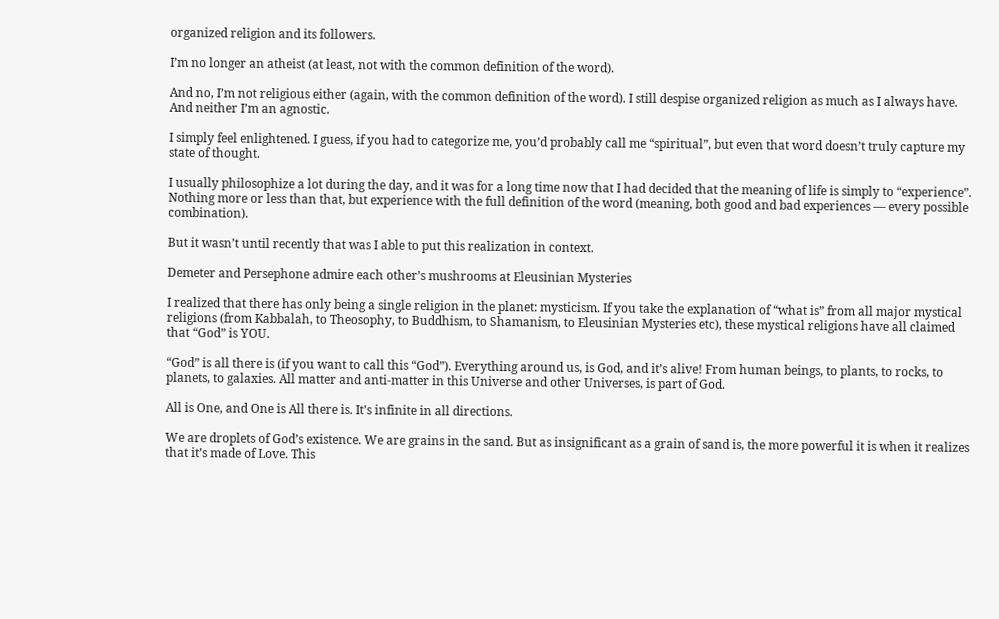organized religion and its followers.

I’m no longer an atheist (at least, not with the common definition of the word).

And no, I’m not religious either (again, with the common definition of the word). I still despise organized religion as much as I always have. And neither I’m an agnostic.

I simply feel enlightened. I guess, if you had to categorize me, you’d probably call me “spiritual”, but even that word doesn’t truly capture my state of thought.

I usually philosophize a lot during the day, and it was for a long time now that I had decided that the meaning of life is simply to “experience”. Nothing more or less than that, but experience with the full definition of the word (meaning, both good and bad experiences — every possible combination).

But it wasn’t until recently that was I able to put this realization in context.

Demeter and Persephone admire each other’s mushrooms at Eleusinian Mysteries

I realized that there has only being a single religion in the planet: mysticism. If you take the explanation of “what is” from all major mystical religions (from Kabbalah, to Theosophy, to Buddhism, to Shamanism, to Eleusinian Mysteries etc), these mystical religions have all claimed that “God” is YOU.

“God” is all there is (if you want to call this “God”). Everything around us, is God, and it’s alive! From human beings, to plants, to rocks, to planets, to galaxies. All matter and anti-matter in this Universe and other Universes, is part of God.

All is One, and One is All there is. It’s infinite in all directions.

We are droplets of God’s existence. We are grains in the sand. But as insignificant as a grain of sand is, the more powerful it is when it realizes that it’s made of Love. This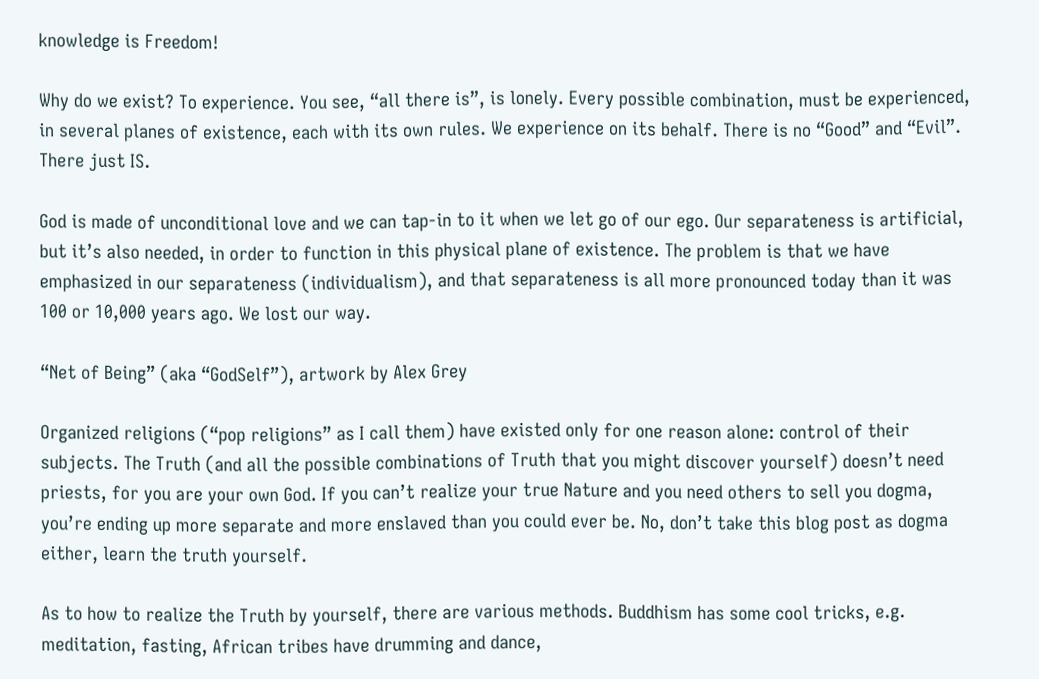knowledge is Freedom!

Why do we exist? To experience. You see, “all there is”, is lonely. Every possible combination, must be experienced, in several planes of existence, each with its own rules. We experience on its behalf. There is no “Good” and “Evil”. There just IS.

God is made of unconditional love and we can tap-in to it when we let go of our ego. Our separateness is artificial, but it’s also needed, in order to function in this physical plane of existence. The problem is that we have emphasized in our separateness (individualism), and that separateness is all more pronounced today than it was 100 or 10,000 years ago. We lost our way.

“Net of Being” (aka “GodSelf”), artwork by Alex Grey

Organized religions (“pop religions” as I call them) have existed only for one reason alone: control of their subjects. The Truth (and all the possible combinations of Truth that you might discover yourself) doesn’t need priests, for you are your own God. If you can’t realize your true Nature and you need others to sell you dogma, you’re ending up more separate and more enslaved than you could ever be. No, don’t take this blog post as dogma either, learn the truth yourself.

As to how to realize the Truth by yourself, there are various methods. Buddhism has some cool tricks, e.g. meditation, fasting, African tribes have drumming and dance,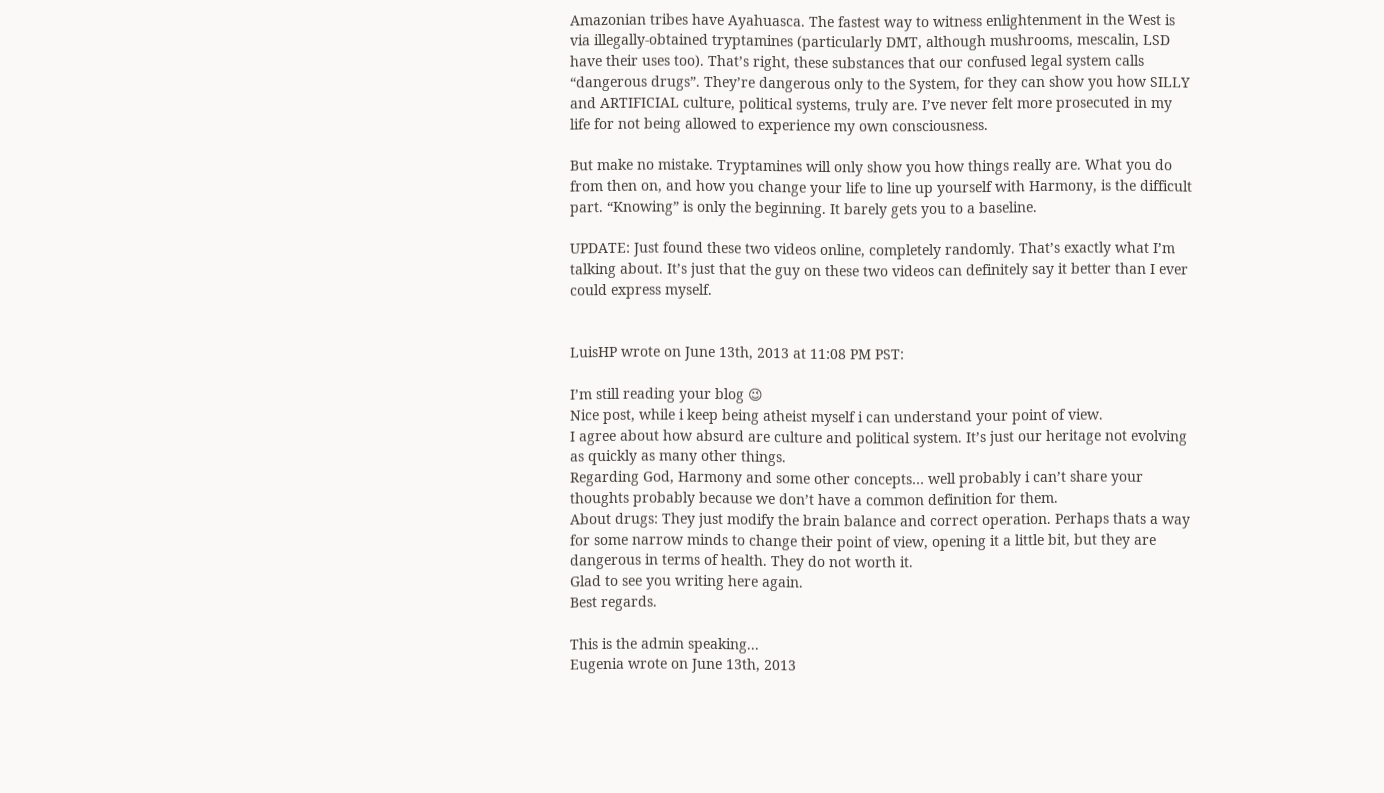Amazonian tribes have Ayahuasca. The fastest way to witness enlightenment in the West is via illegally-obtained tryptamines (particularly DMT, although mushrooms, mescalin, LSD have their uses too). That’s right, these substances that our confused legal system calls “dangerous drugs”. They’re dangerous only to the System, for they can show you how SILLY and ARTIFICIAL culture, political systems, truly are. I’ve never felt more prosecuted in my life for not being allowed to experience my own consciousness.

But make no mistake. Tryptamines will only show you how things really are. What you do from then on, and how you change your life to line up yourself with Harmony, is the difficult part. “Knowing” is only the beginning. It barely gets you to a baseline.

UPDATE: Just found these two videos online, completely randomly. That’s exactly what I’m talking about. It’s just that the guy on these two videos can definitely say it better than I ever could express myself.


LuisHP wrote on June 13th, 2013 at 11:08 PM PST:

I’m still reading your blog 😉
Nice post, while i keep being atheist myself i can understand your point of view.
I agree about how absurd are culture and political system. It’s just our heritage not evolving as quickly as many other things.
Regarding God, Harmony and some other concepts… well probably i can’t share your thoughts probably because we don’t have a common definition for them.
About drugs: They just modify the brain balance and correct operation. Perhaps thats a way for some narrow minds to change their point of view, opening it a little bit, but they are dangerous in terms of health. They do not worth it.
Glad to see you writing here again.
Best regards.

This is the admin speaking...
Eugenia wrote on June 13th, 2013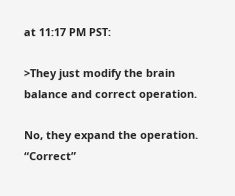at 11:17 PM PST:

>They just modify the brain balance and correct operation.

No, they expand the operation. “Correct”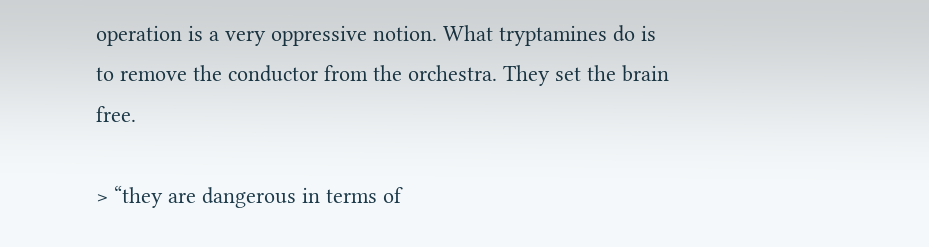operation is a very oppressive notion. What tryptamines do is to remove the conductor from the orchestra. They set the brain free.

> “they are dangerous in terms of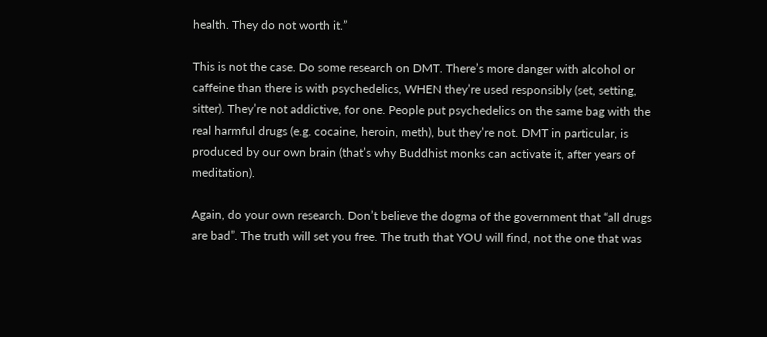health. They do not worth it.”

This is not the case. Do some research on DMT. There’s more danger with alcohol or caffeine than there is with psychedelics, WHEN they’re used responsibly (set, setting, sitter). They’re not addictive, for one. People put psychedelics on the same bag with the real harmful drugs (e.g. cocaine, heroin, meth), but they’re not. DMT in particular, is produced by our own brain (that’s why Buddhist monks can activate it, after years of meditation).

Again, do your own research. Don’t believe the dogma of the government that “all drugs are bad”. The truth will set you free. The truth that YOU will find, not the one that was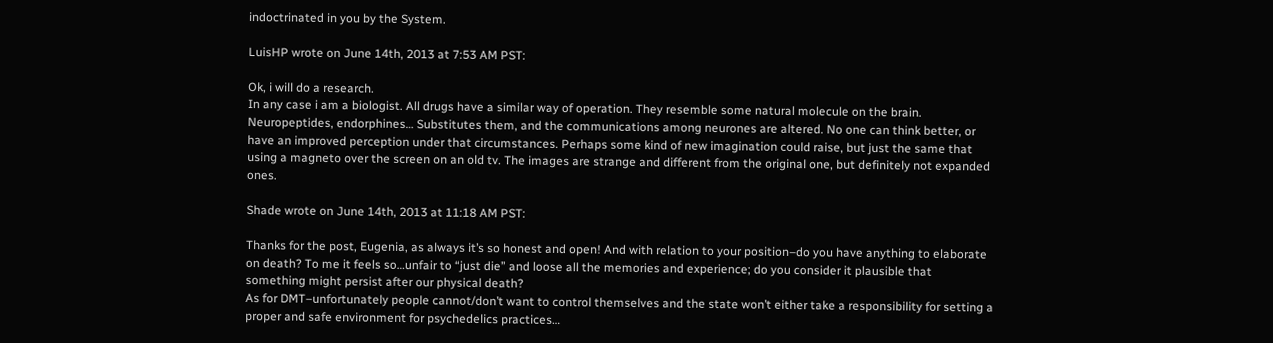indoctrinated in you by the System.

LuisHP wrote on June 14th, 2013 at 7:53 AM PST:

Ok, i will do a research.
In any case i am a biologist. All drugs have a similar way of operation. They resemble some natural molecule on the brain. Neuropeptides, endorphines… Substitutes them, and the communications among neurones are altered. No one can think better, or have an improved perception under that circumstances. Perhaps some kind of new imagination could raise, but just the same that using a magneto over the screen on an old tv. The images are strange and different from the original one, but definitely not expanded ones.

Shade wrote on June 14th, 2013 at 11:18 AM PST:

Thanks for the post, Eugenia, as always it’s so honest and open! And with relation to your position–do you have anything to elaborate on death? To me it feels so…unfair to “just die” and loose all the memories and experience; do you consider it plausible that something might persist after our physical death?
As for DMT–unfortunately people cannot/don’t want to control themselves and the state won’t either take a responsibility for setting a proper and safe environment for psychedelics practices…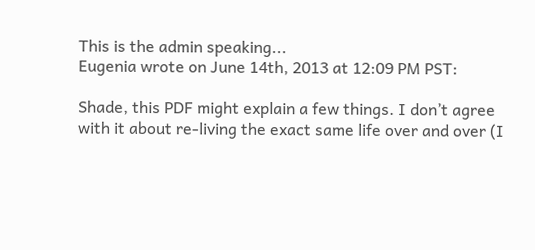This is the admin speaking...
Eugenia wrote on June 14th, 2013 at 12:09 PM PST:

Shade, this PDF might explain a few things. I don’t agree with it about re-living the exact same life over and over (I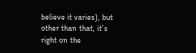believe it varies), but other than that, it’s right on the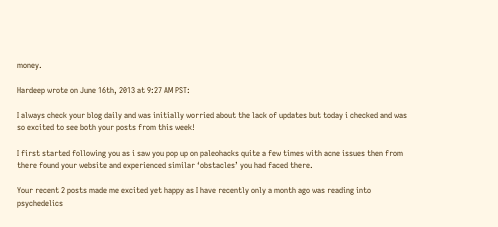money.

Hardeep wrote on June 16th, 2013 at 9:27 AM PST:

I always check your blog daily and was initially worried about the lack of updates but today i checked and was so excited to see both your posts from this week!

I first started following you as i saw you pop up on paleohacks quite a few times with acne issues then from there found your website and experienced similar ‘obstacles’ you had faced there.

Your recent 2 posts made me excited yet happy as I have recently only a month ago was reading into psychedelics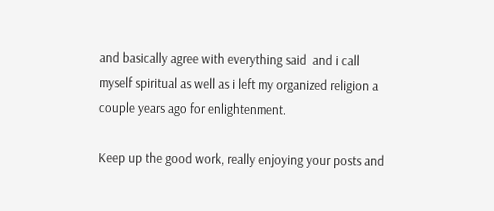and basically agree with everything said  and i call myself spiritual as well as i left my organized religion a couple years ago for enlightenment.

Keep up the good work, really enjoying your posts and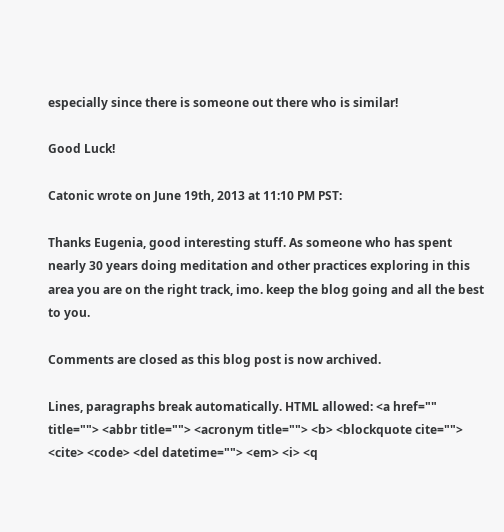especially since there is someone out there who is similar!

Good Luck!

Catonic wrote on June 19th, 2013 at 11:10 PM PST:

Thanks Eugenia, good interesting stuff. As someone who has spent nearly 30 years doing meditation and other practices exploring in this area you are on the right track, imo. keep the blog going and all the best to you.

Comments are closed as this blog post is now archived.

Lines, paragraphs break automatically. HTML allowed: <a href="" title=""> <abbr title=""> <acronym title=""> <b> <blockquote cite=""> <cite> <code> <del datetime=""> <em> <i> <q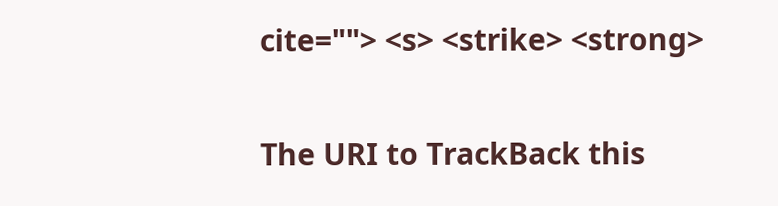cite=""> <s> <strike> <strong>

The URI to TrackBack this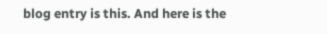blog entry is this. And here is the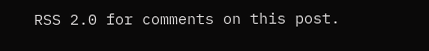RSS 2.0 for comments on this post.